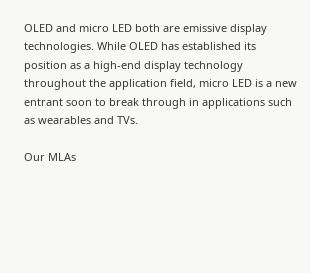OLED and micro LED both are emissive display technologies. While OLED has established its position as a high-end display technology throughout the application field, micro LED is a new entrant soon to break through in applications such as wearables and TVs.

Our MLAs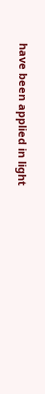have been applied in light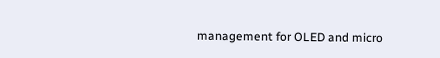management for OLED and micro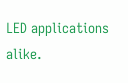LED applications alike.